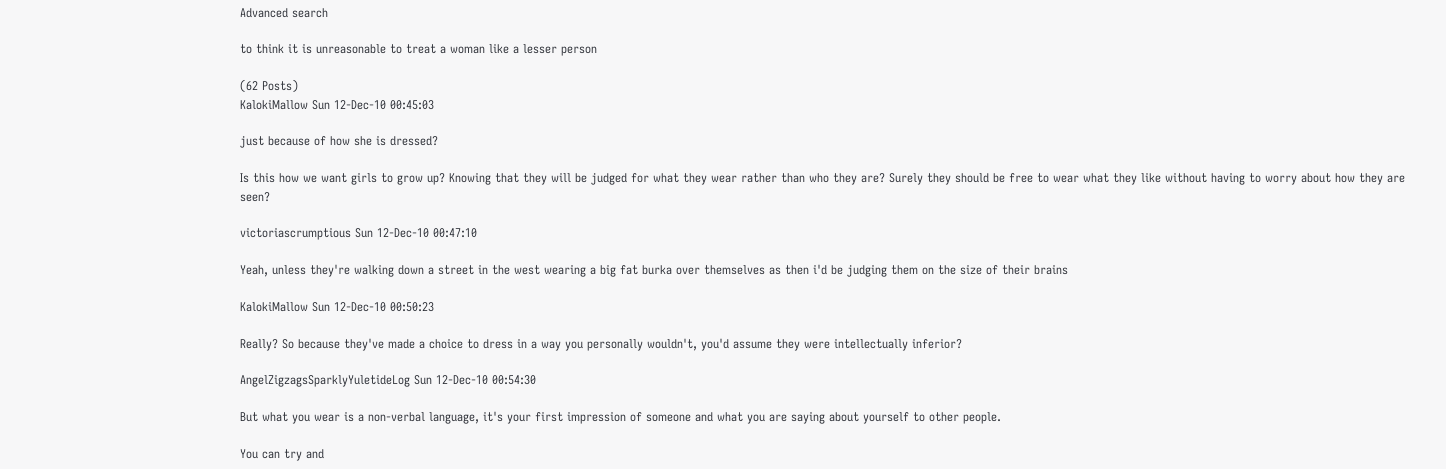Advanced search

to think it is unreasonable to treat a woman like a lesser person

(62 Posts)
KalokiMallow Sun 12-Dec-10 00:45:03

just because of how she is dressed?

Is this how we want girls to grow up? Knowing that they will be judged for what they wear rather than who they are? Surely they should be free to wear what they like without having to worry about how they are seen?

victoriascrumptious Sun 12-Dec-10 00:47:10

Yeah, unless they're walking down a street in the west wearing a big fat burka over themselves as then i'd be judging them on the size of their brains

KalokiMallow Sun 12-Dec-10 00:50:23

Really? So because they've made a choice to dress in a way you personally wouldn't, you'd assume they were intellectually inferior?

AngelZigzagsSparklyYuletideLog Sun 12-Dec-10 00:54:30

But what you wear is a non-verbal language, it's your first impression of someone and what you are saying about yourself to other people.

You can try and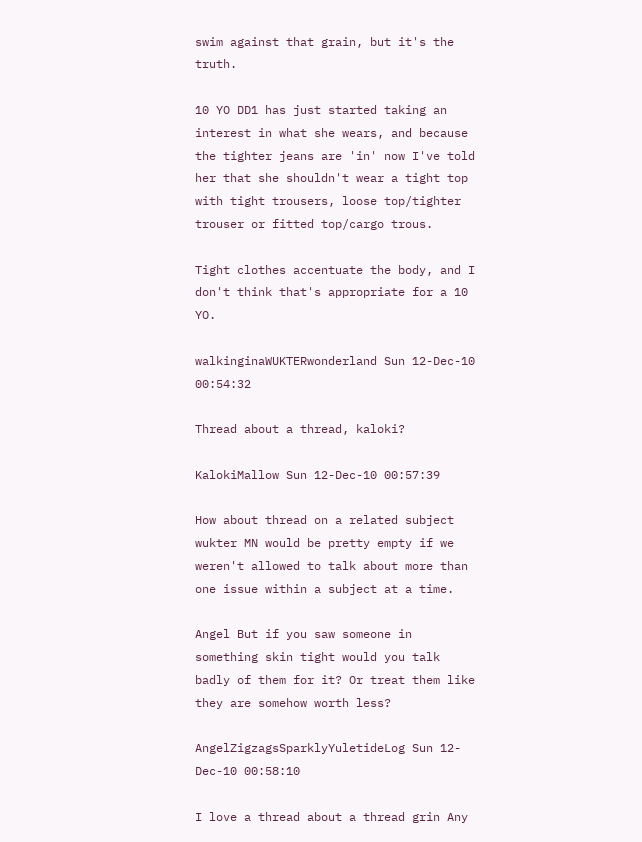swim against that grain, but it's the truth.

10 YO DD1 has just started taking an interest in what she wears, and because the tighter jeans are 'in' now I've told her that she shouldn't wear a tight top with tight trousers, loose top/tighter trouser or fitted top/cargo trous.

Tight clothes accentuate the body, and I don't think that's appropriate for a 10 YO.

walkinginaWUKTERwonderland Sun 12-Dec-10 00:54:32

Thread about a thread, kaloki?

KalokiMallow Sun 12-Dec-10 00:57:39

How about thread on a related subject wukter MN would be pretty empty if we weren't allowed to talk about more than one issue within a subject at a time.

Angel But if you saw someone in something skin tight would you talk badly of them for it? Or treat them like they are somehow worth less?

AngelZigzagsSparklyYuletideLog Sun 12-Dec-10 00:58:10

I love a thread about a thread grin Any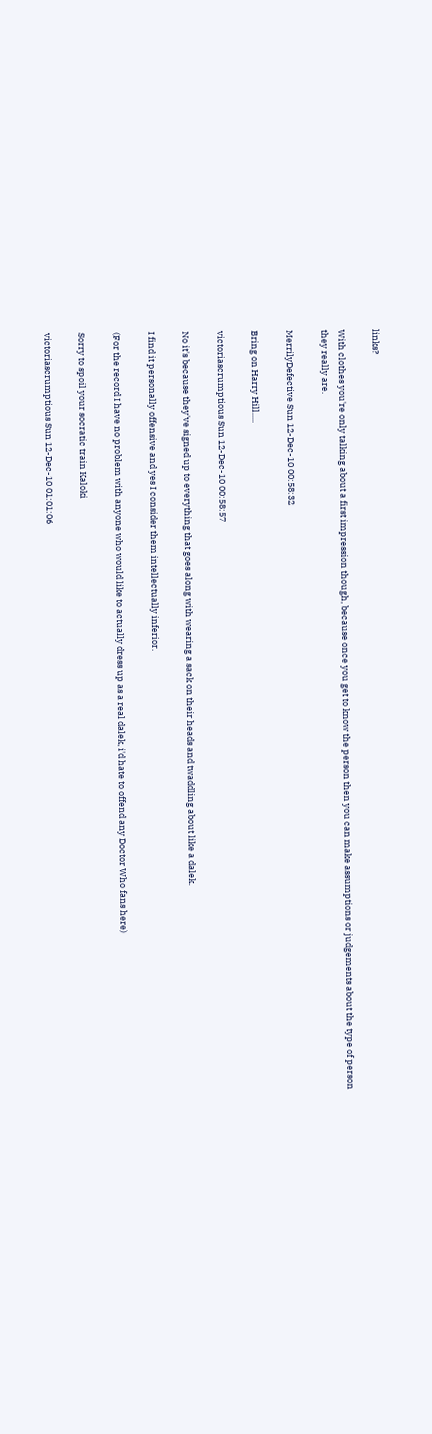links?

With clothes you're only talking about a first impression though, because once you get to know the person then you can make assumptions or judgements about the type of person they really are.

MerrilyDefective Sun 12-Dec-10 00:58:32

Bring on Harry Hill.....

victoriascrumptious Sun 12-Dec-10 00:58:57

No it's because they've signed up to everything that goes along with wearing a sack on their heads and twaddling about like a dalek.

I find it personally offensive and yes I consider them intellectually inferior.

(For the record I have no problem with anyone who would like to actually dress up as a real dalek, i'd hate to offend any Doctor Who fans here)

Sorry to spoil your socratic train Kaloki

victoriascrumptious Sun 12-Dec-10 01:01:06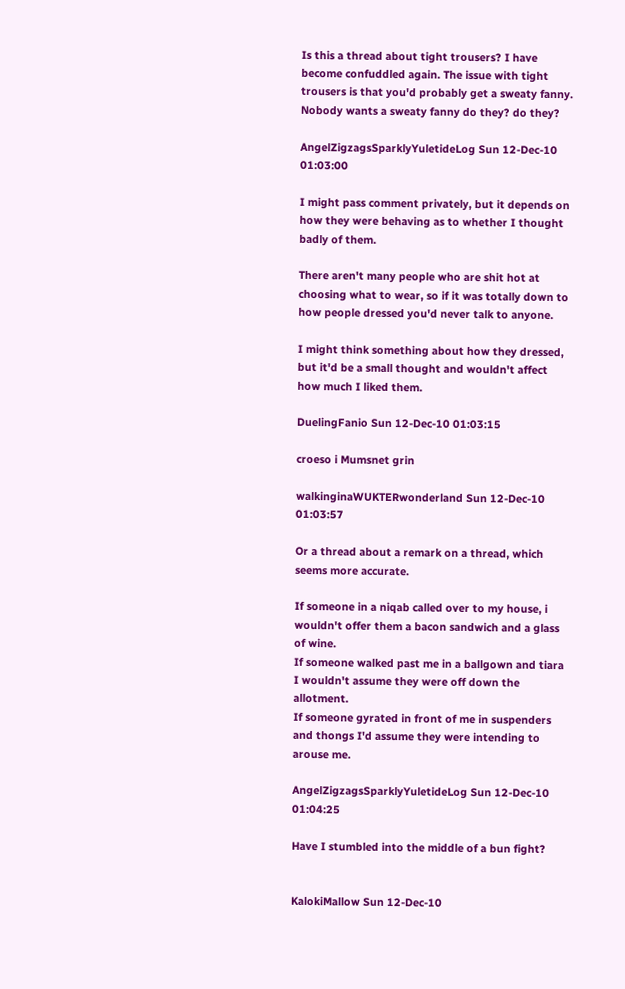Is this a thread about tight trousers? I have become confuddled again. The issue with tight trousers is that you'd probably get a sweaty fanny. Nobody wants a sweaty fanny do they? do they?

AngelZigzagsSparklyYuletideLog Sun 12-Dec-10 01:03:00

I might pass comment privately, but it depends on how they were behaving as to whether I thought badly of them.

There aren't many people who are shit hot at choosing what to wear, so if it was totally down to how people dressed you'd never talk to anyone.

I might think something about how they dressed, but it'd be a small thought and wouldn't affect how much I liked them.

DuelingFanio Sun 12-Dec-10 01:03:15

croeso i Mumsnet grin

walkinginaWUKTERwonderland Sun 12-Dec-10 01:03:57

Or a thread about a remark on a thread, which seems more accurate.

If someone in a niqab called over to my house, i wouldn't offer them a bacon sandwich and a glass of wine.
If someone walked past me in a ballgown and tiara I wouldn't assume they were off down the allotment.
If someone gyrated in front of me in suspenders and thongs I'd assume they were intending to arouse me.

AngelZigzagsSparklyYuletideLog Sun 12-Dec-10 01:04:25

Have I stumbled into the middle of a bun fight?


KalokiMallow Sun 12-Dec-10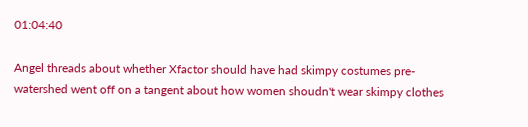01:04:40

Angel threads about whether Xfactor should have had skimpy costumes pre-watershed went off on a tangent about how women shoudn't wear skimpy clothes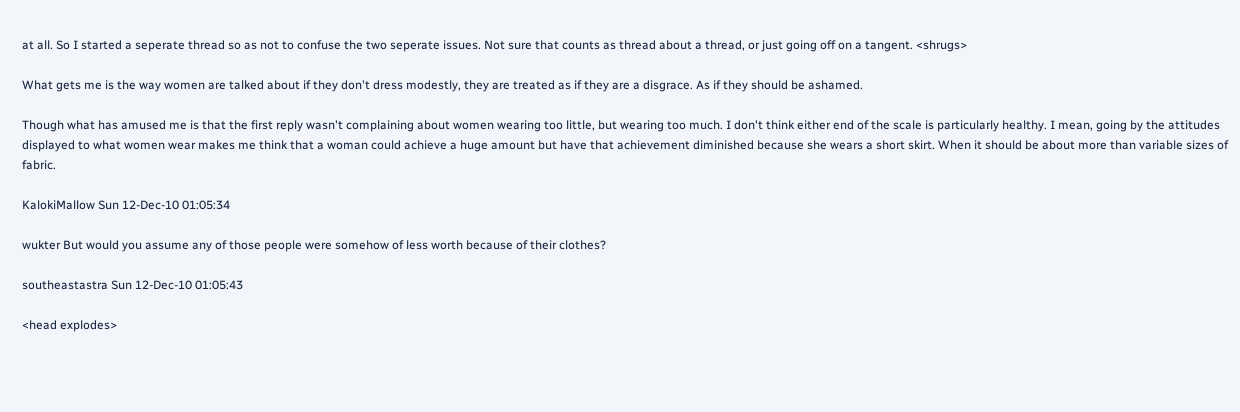at all. So I started a seperate thread so as not to confuse the two seperate issues. Not sure that counts as thread about a thread, or just going off on a tangent. <shrugs>

What gets me is the way women are talked about if they don't dress modestly, they are treated as if they are a disgrace. As if they should be ashamed.

Though what has amused me is that the first reply wasn't complaining about women wearing too little, but wearing too much. I don't think either end of the scale is particularly healthy. I mean, going by the attitudes displayed to what women wear makes me think that a woman could achieve a huge amount but have that achievement diminished because she wears a short skirt. When it should be about more than variable sizes of fabric.

KalokiMallow Sun 12-Dec-10 01:05:34

wukter But would you assume any of those people were somehow of less worth because of their clothes?

southeastastra Sun 12-Dec-10 01:05:43

<head explodes>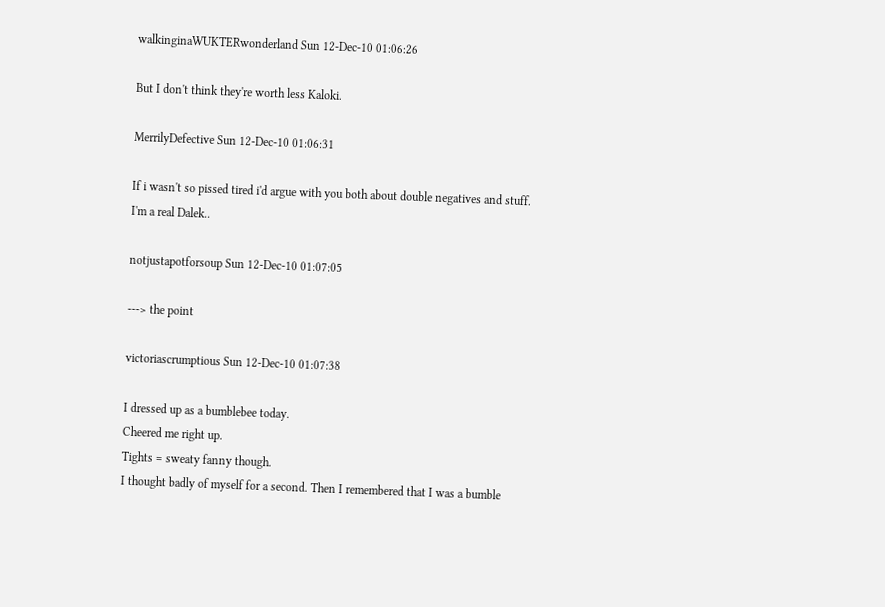walkinginaWUKTERwonderland Sun 12-Dec-10 01:06:26

But I don't think they're worth less Kaloki.

MerrilyDefective Sun 12-Dec-10 01:06:31

If i wasn't so pissed tired i'd argue with you both about double negatives and stuff.
I'm a real Dalek..

notjustapotforsoup Sun 12-Dec-10 01:07:05

---> the point

victoriascrumptious Sun 12-Dec-10 01:07:38

I dressed up as a bumblebee today.
Cheered me right up.
Tights = sweaty fanny though.
I thought badly of myself for a second. Then I remembered that I was a bumble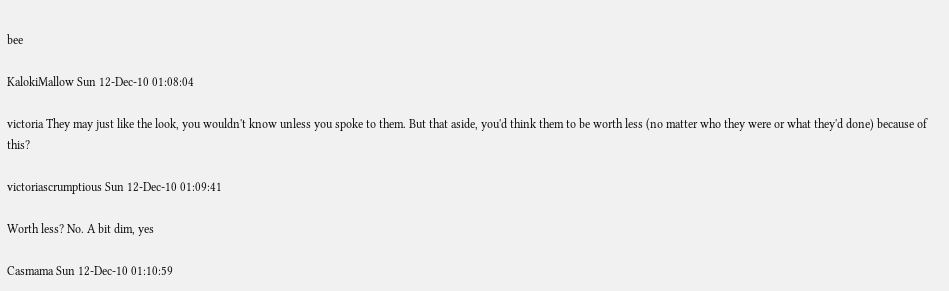bee

KalokiMallow Sun 12-Dec-10 01:08:04

victoria They may just like the look, you wouldn't know unless you spoke to them. But that aside, you'd think them to be worth less (no matter who they were or what they'd done) because of this?

victoriascrumptious Sun 12-Dec-10 01:09:41

Worth less? No. A bit dim, yes

Casmama Sun 12-Dec-10 01:10:59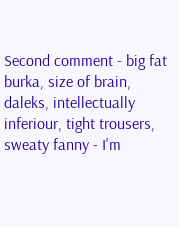Second comment - big fat burka, size of brain, daleks, intellectually inferiour, tight trousers, sweaty fanny - I'm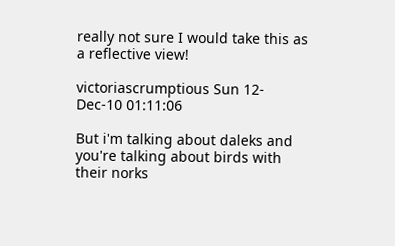really not sure I would take this as a reflective view!

victoriascrumptious Sun 12-Dec-10 01:11:06

But i'm talking about daleks and you're talking about birds with their norks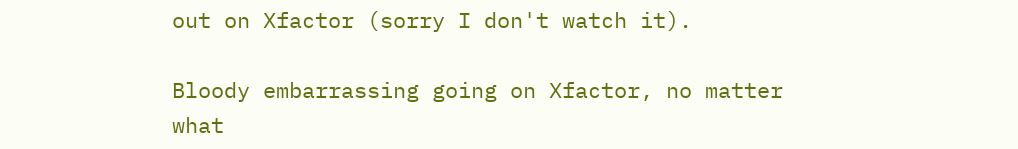out on Xfactor (sorry I don't watch it).

Bloody embarrassing going on Xfactor, no matter what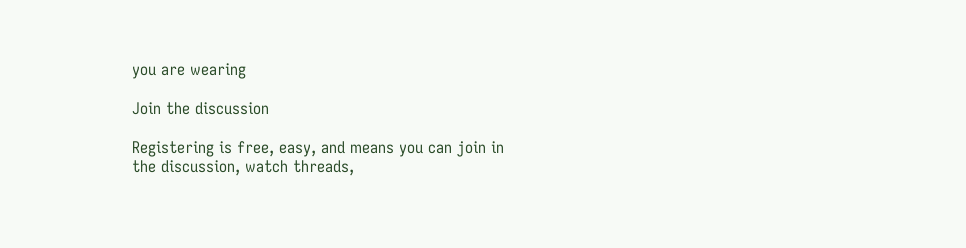you are wearing

Join the discussion

Registering is free, easy, and means you can join in the discussion, watch threads,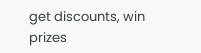get discounts, win prizes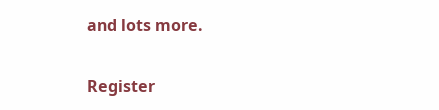and lots more.

Register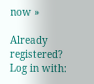now »

Already registered? Log in with: